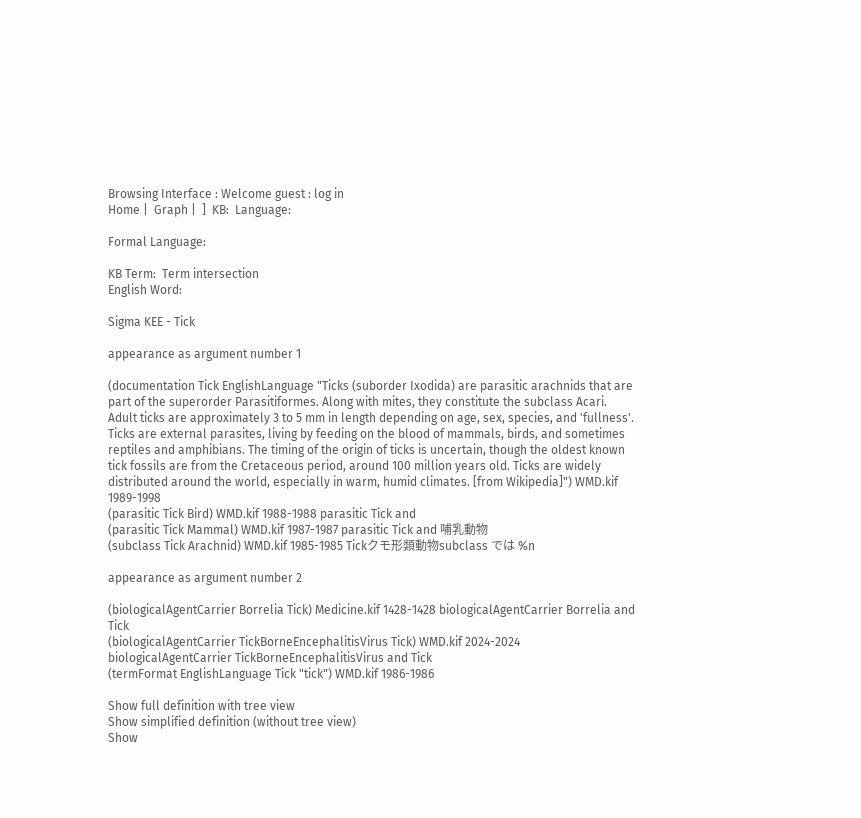Browsing Interface : Welcome guest : log in
Home |  Graph |  ]  KB:  Language:

Formal Language:

KB Term:  Term intersection
English Word:

Sigma KEE - Tick

appearance as argument number 1

(documentation Tick EnglishLanguage "Ticks (suborder Ixodida) are parasitic arachnids that are part of the superorder Parasitiformes. Along with mites, they constitute the subclass Acari. Adult ticks are approximately 3 to 5 mm in length depending on age, sex, species, and 'fullness'. Ticks are external parasites, living by feeding on the blood of mammals, birds, and sometimes reptiles and amphibians. The timing of the origin of ticks is uncertain, though the oldest known tick fossils are from the Cretaceous period, around 100 million years old. Ticks are widely distributed around the world, especially in warm, humid climates. [from Wikipedia]") WMD.kif 1989-1998
(parasitic Tick Bird) WMD.kif 1988-1988 parasitic Tick and
(parasitic Tick Mammal) WMD.kif 1987-1987 parasitic Tick and 哺乳動物
(subclass Tick Arachnid) WMD.kif 1985-1985 Tickクモ形類動物subclass では %n

appearance as argument number 2

(biologicalAgentCarrier Borrelia Tick) Medicine.kif 1428-1428 biologicalAgentCarrier Borrelia and Tick
(biologicalAgentCarrier TickBorneEncephalitisVirus Tick) WMD.kif 2024-2024 biologicalAgentCarrier TickBorneEncephalitisVirus and Tick
(termFormat EnglishLanguage Tick "tick") WMD.kif 1986-1986

Show full definition with tree view
Show simplified definition (without tree view)
Show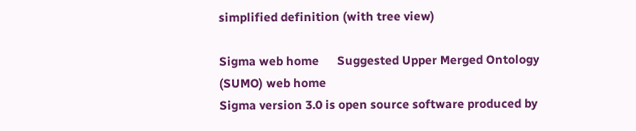simplified definition (with tree view)

Sigma web home      Suggested Upper Merged Ontology (SUMO) web home
Sigma version 3.0 is open source software produced by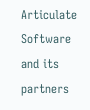Articulate Software and its partners